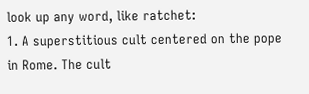look up any word, like ratchet:
1. A superstitious cult centered on the pope in Rome. The cult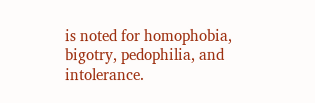is noted for homophobia, bigotry, pedophilia, and intolerance.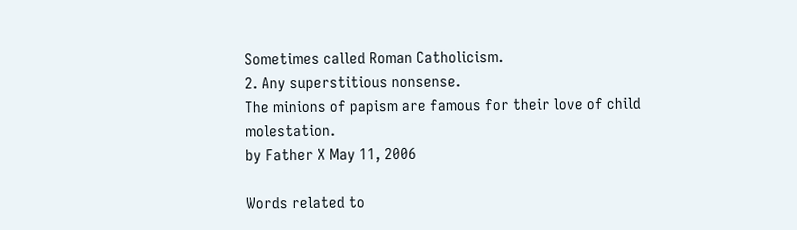Sometimes called Roman Catholicism.
2. Any superstitious nonsense.
The minions of papism are famous for their love of child molestation.
by Father X May 11, 2006

Words related to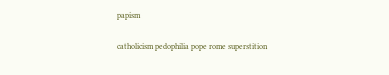papism

catholicism pedophilia pope rome superstition